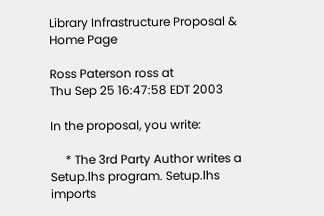Library Infrastructure Proposal & Home Page

Ross Paterson ross at
Thu Sep 25 16:47:58 EDT 2003

In the proposal, you write:

     * The 3rd Party Author writes a Setup.lhs program. Setup.lhs imports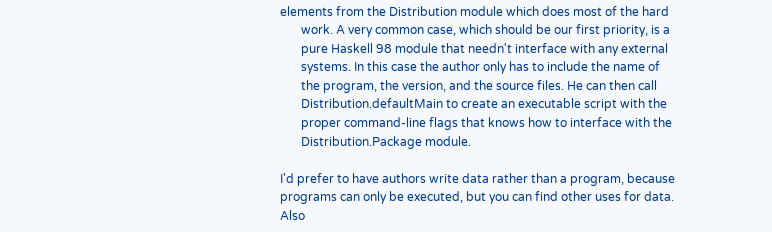elements from the Distribution module which does most of the hard
       work. A very common case, which should be our first priority, is a
       pure Haskell 98 module that needn't interface with any external
       systems. In this case the author only has to include the name of
       the program, the version, and the source files. He can then call
       Distribution.defaultMain to create an executable script with the
       proper command-line flags that knows how to interface with the
       Distribution.Package module.

I'd prefer to have authors write data rather than a program, because
programs can only be executed, but you can find other uses for data.
Also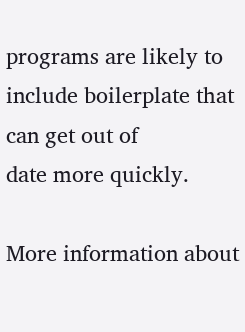programs are likely to include boilerplate that can get out of
date more quickly.

More information about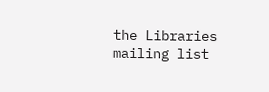the Libraries mailing list